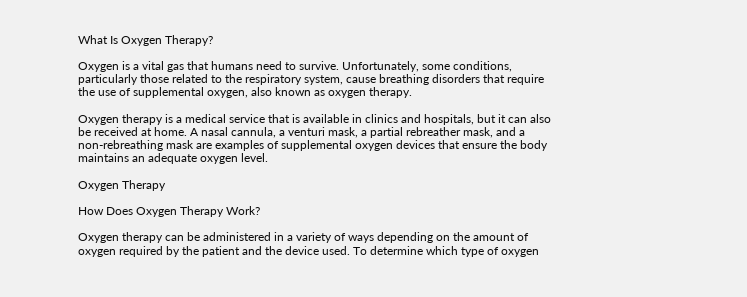What Is Oxygen Therapy?

Oxygen is a vital gas that humans need to survive. Unfortunately, some conditions, particularly those related to the respiratory system, cause breathing disorders that require the use of supplemental oxygen, also known as oxygen therapy.

Oxygen therapy is a medical service that is available in clinics and hospitals, but it can also be received at home. A nasal cannula, a venturi mask, a partial rebreather mask, and a non-rebreathing mask are examples of supplemental oxygen devices that ensure the body maintains an adequate oxygen level.

Oxygen Therapy

How Does Oxygen Therapy Work?

Oxygen therapy can be administered in a variety of ways depending on the amount of oxygen required by the patient and the device used. To determine which type of oxygen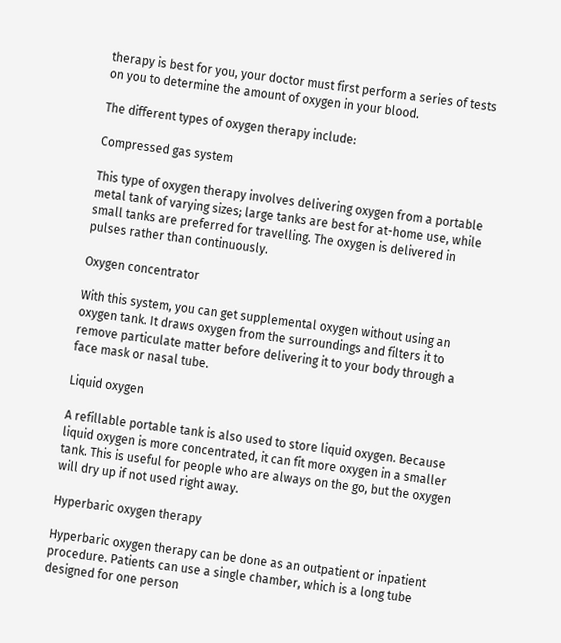therapy is best for you, your doctor must first perform a series of tests on you to determine the amount of oxygen in your blood.

The different types of oxygen therapy include:

Compressed gas system

This type of oxygen therapy involves delivering oxygen from a portable metal tank of varying sizes; large tanks are best for at-home use, while small tanks are preferred for travelling. The oxygen is delivered in pulses rather than continuously.

Oxygen concentrator

With this system, you can get supplemental oxygen without using an oxygen tank. It draws oxygen from the surroundings and filters it to remove particulate matter before delivering it to your body through a face mask or nasal tube.

Liquid oxygen

A refillable portable tank is also used to store liquid oxygen. Because liquid oxygen is more concentrated, it can fit more oxygen in a smaller tank. This is useful for people who are always on the go, but the oxygen will dry up if not used right away.

Hyperbaric oxygen therapy

Hyperbaric oxygen therapy can be done as an outpatient or inpatient procedure. Patients can use a single chamber, which is a long tube designed for one person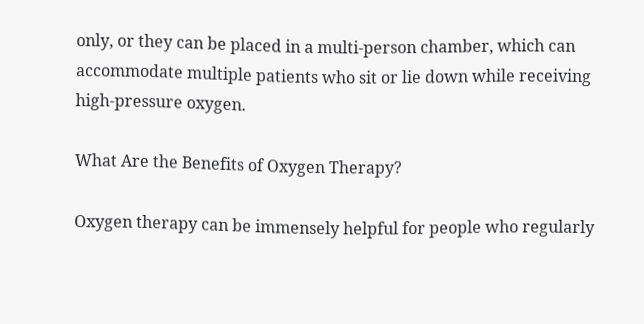only, or they can be placed in a multi-person chamber, which can accommodate multiple patients who sit or lie down while receiving high-pressure oxygen.

What Are the Benefits of Oxygen Therapy?

Oxygen therapy can be immensely helpful for people who regularly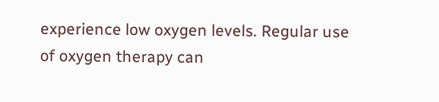experience low oxygen levels. Regular use of oxygen therapy can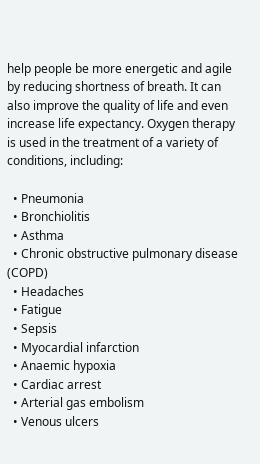help people be more energetic and agile by reducing shortness of breath. It can also improve the quality of life and even increase life expectancy. Oxygen therapy is used in the treatment of a variety of conditions, including:

  • Pneumonia
  • Bronchiolitis
  • Asthma
  • Chronic obstructive pulmonary disease (COPD)
  • Headaches
  • Fatigue
  • Sepsis
  • Myocardial infarction
  • Anaemic hypoxia
  • Cardiac arrest
  • Arterial gas embolism
  • Venous ulcers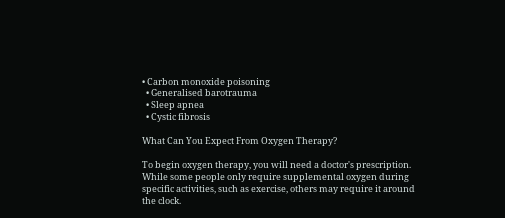• Carbon monoxide poisoning
  • Generalised barotrauma
  • Sleep apnea
  • Cystic fibrosis

What Can You Expect From Oxygen Therapy?

To begin oxygen therapy, you will need a doctor's prescription. While some people only require supplemental oxygen during specific activities, such as exercise, others may require it around the clock.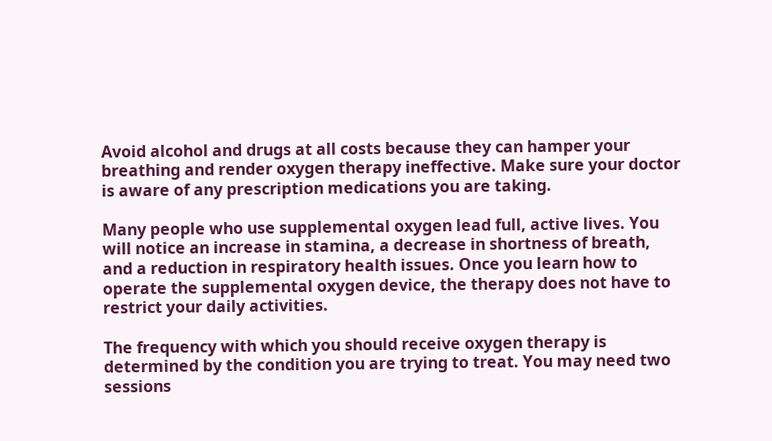Avoid alcohol and drugs at all costs because they can hamper your breathing and render oxygen therapy ineffective. Make sure your doctor is aware of any prescription medications you are taking.

Many people who use supplemental oxygen lead full, active lives. You will notice an increase in stamina, a decrease in shortness of breath, and a reduction in respiratory health issues. Once you learn how to operate the supplemental oxygen device, the therapy does not have to restrict your daily activities.

The frequency with which you should receive oxygen therapy is determined by the condition you are trying to treat. You may need two sessions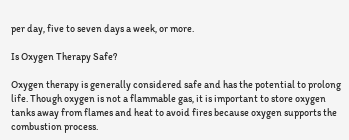per day, five to seven days a week, or more.

Is Oxygen Therapy Safe?

Oxygen therapy is generally considered safe and has the potential to prolong life. Though oxygen is not a flammable gas, it is important to store oxygen tanks away from flames and heat to avoid fires because oxygen supports the combustion process.